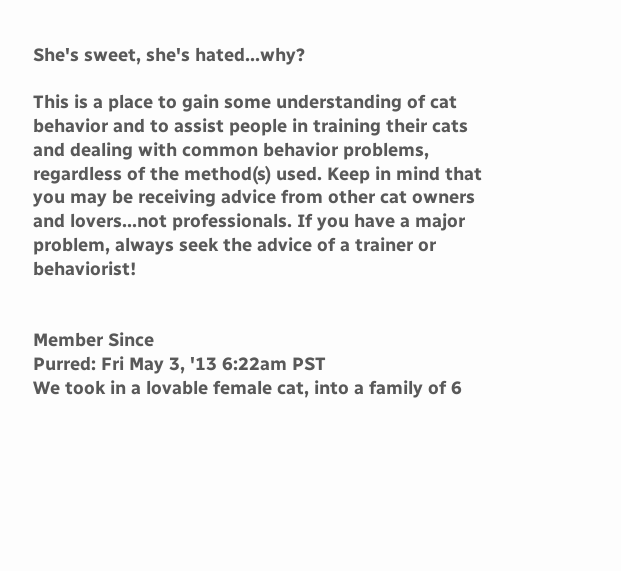She's sweet, she's hated...why?

This is a place to gain some understanding of cat behavior and to assist people in training their cats and dealing with common behavior problems, regardless of the method(s) used. Keep in mind that you may be receiving advice from other cat owners and lovers...not professionals. If you have a major problem, always seek the advice of a trainer or behaviorist!


Member Since
Purred: Fri May 3, '13 6:22am PST
We took in a lovable female cat, into a family of 6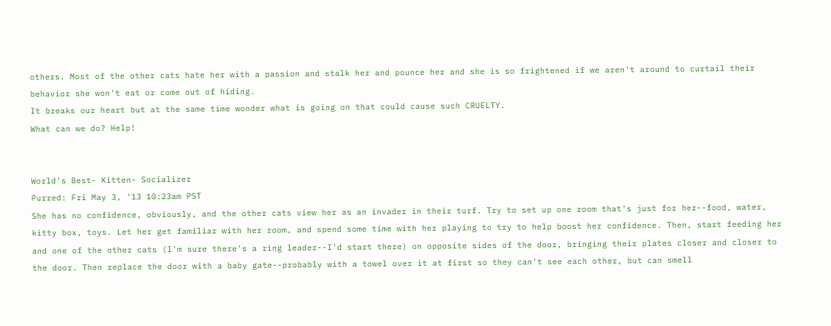others. Most of the other cats hate her with a passion and stalk her and pounce her and she is so frightened if we aren't around to curtail their behavior she won't eat or come out of hiding.
It breaks our heart but at the same time wonder what is going on that could cause such CRUELTY.
What can we do? Help!


World's Best- Kitten- Socializer
Purred: Fri May 3, '13 10:23am PST
She has no confidence, obviously, and the other cats view her as an invader in their turf. Try to set up one room that's just for her--food, water, kitty box, toys. Let her get familiar with her room, and spend some time with her playing to try to help boost her confidence. Then, start feeding her and one of the other cats (I'm sure there's a ring leader--I'd start there) on opposite sides of the door, bringing their plates closer and closer to the door. Then replace the door with a baby gate--probably with a towel over it at first so they can't see each other, but can smell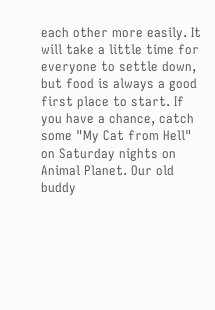each other more easily. It will take a little time for everyone to settle down, but food is always a good first place to start. If you have a chance, catch some "My Cat from Hell" on Saturday nights on Animal Planet. Our old buddy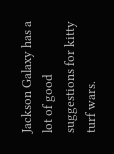Jackson Galaxy has a lot of good suggestions for kitty turf wars.